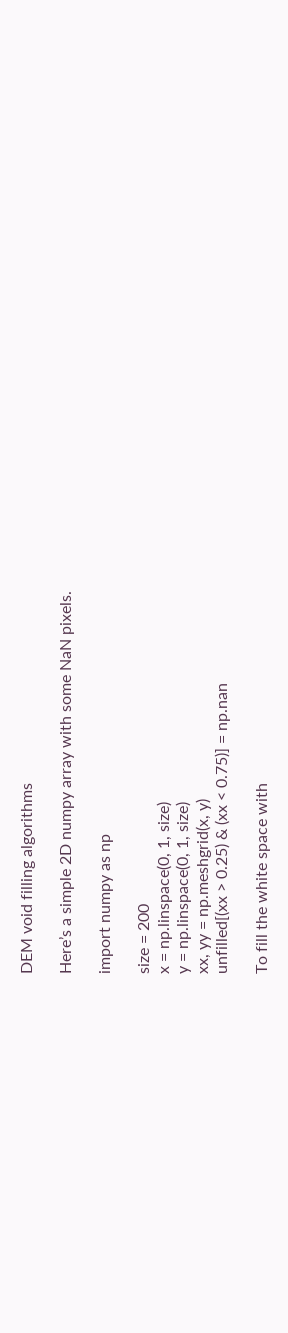DEM void filling algorithms

Here’s a simple 2D numpy array with some NaN pixels.

import numpy as np

size = 200
x = np.linspace(0, 1, size)
y = np.linspace(0, 1, size)
xx, yy = np.meshgrid(x, y)
unfilled[(xx > 0.25) & (xx < 0.75)] = np.nan

To fill the white space with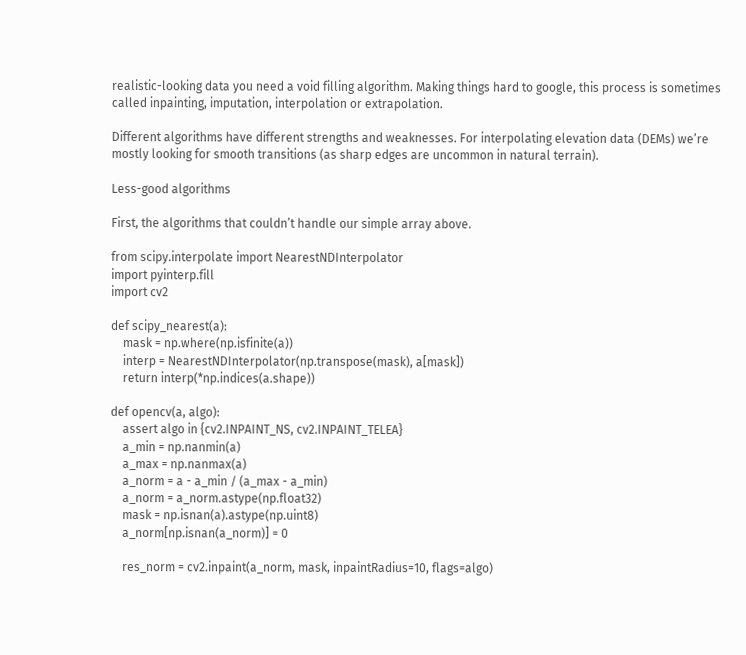realistic-looking data you need a void filling algorithm. Making things hard to google, this process is sometimes called inpainting, imputation, interpolation or extrapolation.

Different algorithms have different strengths and weaknesses. For interpolating elevation data (DEMs) we’re mostly looking for smooth transitions (as sharp edges are uncommon in natural terrain).

Less-good algorithms

First, the algorithms that couldn’t handle our simple array above.

from scipy.interpolate import NearestNDInterpolator
import pyinterp.fill
import cv2

def scipy_nearest(a):
    mask = np.where(np.isfinite(a))
    interp = NearestNDInterpolator(np.transpose(mask), a[mask])
    return interp(*np.indices(a.shape))

def opencv(a, algo):
    assert algo in {cv2.INPAINT_NS, cv2.INPAINT_TELEA}
    a_min = np.nanmin(a)
    a_max = np.nanmax(a)
    a_norm = a - a_min / (a_max - a_min)
    a_norm = a_norm.astype(np.float32)
    mask = np.isnan(a).astype(np.uint8)
    a_norm[np.isnan(a_norm)] = 0

    res_norm = cv2.inpaint(a_norm, mask, inpaintRadius=10, flags=algo)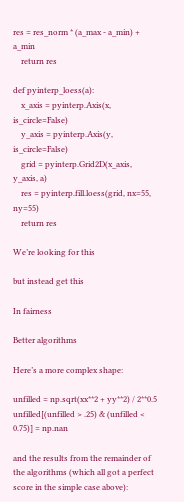res = res_norm * (a_max - a_min) + a_min
    return res

def pyinterp_loess(a):
    x_axis = pyinterp.Axis(x, is_circle=False)
    y_axis = pyinterp.Axis(y, is_circle=False)
    grid = pyinterp.Grid2D(x_axis, y_axis, a)
    res = pyinterp.fill.loess(grid, nx=55, ny=55)
    return res

We’re looking for this

but instead get this

In fairness

Better algorithms

Here’s a more complex shape:

unfilled = np.sqrt(xx**2 + yy**2) / 2**0.5
unfilled[(unfilled > .25) & (unfilled < 0.75)] = np.nan

and the results from the remainder of the algorithms (which all got a perfect score in the simple case above):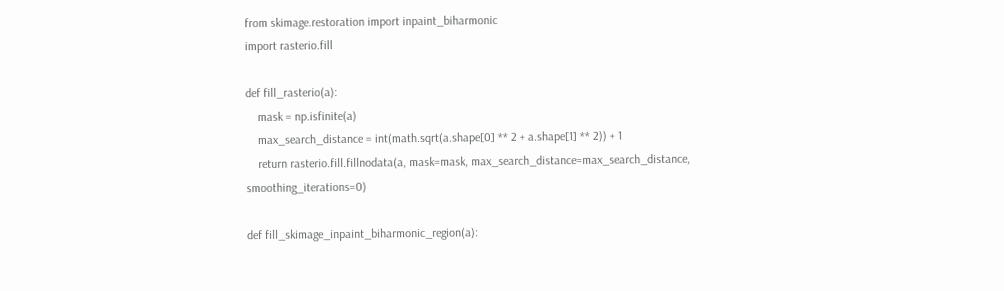from skimage.restoration import inpaint_biharmonic
import rasterio.fill

def fill_rasterio(a):
    mask = np.isfinite(a)
    max_search_distance = int(math.sqrt(a.shape[0] ** 2 + a.shape[1] ** 2)) + 1
    return rasterio.fill.fillnodata(a, mask=mask, max_search_distance=max_search_distance, smoothing_iterations=0)

def fill_skimage_inpaint_biharmonic_region(a):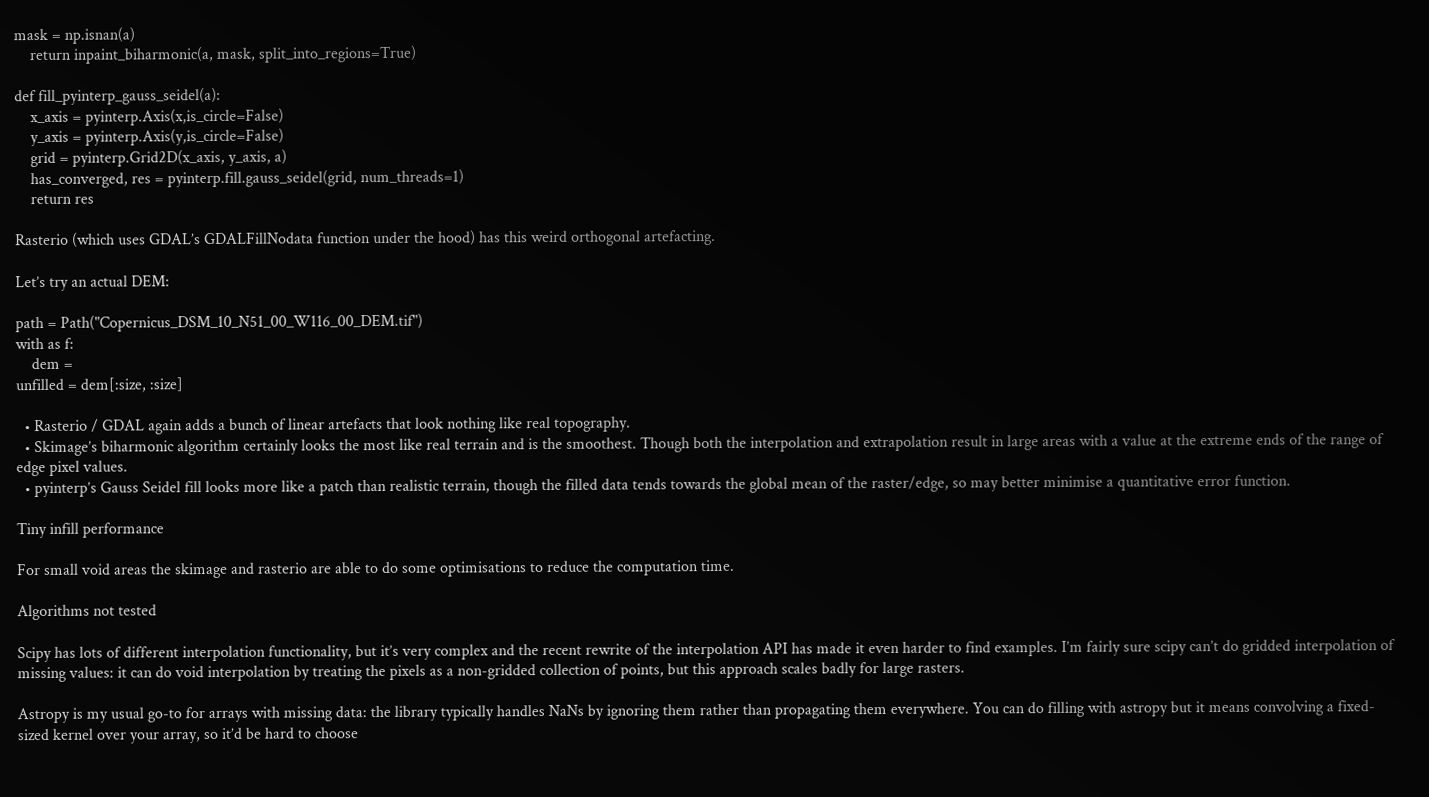mask = np.isnan(a)
    return inpaint_biharmonic(a, mask, split_into_regions=True)

def fill_pyinterp_gauss_seidel(a):
    x_axis = pyinterp.Axis(x,is_circle=False)
    y_axis = pyinterp.Axis(y,is_circle=False)
    grid = pyinterp.Grid2D(x_axis, y_axis, a)
    has_converged, res = pyinterp.fill.gauss_seidel(grid, num_threads=1)
    return res

Rasterio (which uses GDAL’s GDALFillNodata function under the hood) has this weird orthogonal artefacting.

Let’s try an actual DEM:

path = Path("Copernicus_DSM_10_N51_00_W116_00_DEM.tif")
with as f:
    dem =
unfilled = dem[:size, :size]

  • Rasterio / GDAL again adds a bunch of linear artefacts that look nothing like real topography.
  • Skimage’s biharmonic algorithm certainly looks the most like real terrain and is the smoothest. Though both the interpolation and extrapolation result in large areas with a value at the extreme ends of the range of edge pixel values.
  • pyinterp’s Gauss Seidel fill looks more like a patch than realistic terrain, though the filled data tends towards the global mean of the raster/edge, so may better minimise a quantitative error function.

Tiny infill performance

For small void areas the skimage and rasterio are able to do some optimisations to reduce the computation time.

Algorithms not tested

Scipy has lots of different interpolation functionality, but it’s very complex and the recent rewrite of the interpolation API has made it even harder to find examples. I’m fairly sure scipy can’t do gridded interpolation of missing values: it can do void interpolation by treating the pixels as a non-gridded collection of points, but this approach scales badly for large rasters.

Astropy is my usual go-to for arrays with missing data: the library typically handles NaNs by ignoring them rather than propagating them everywhere. You can do filling with astropy but it means convolving a fixed-sized kernel over your array, so it’d be hard to choose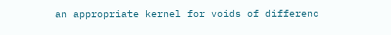an appropriate kernel for voids of differenc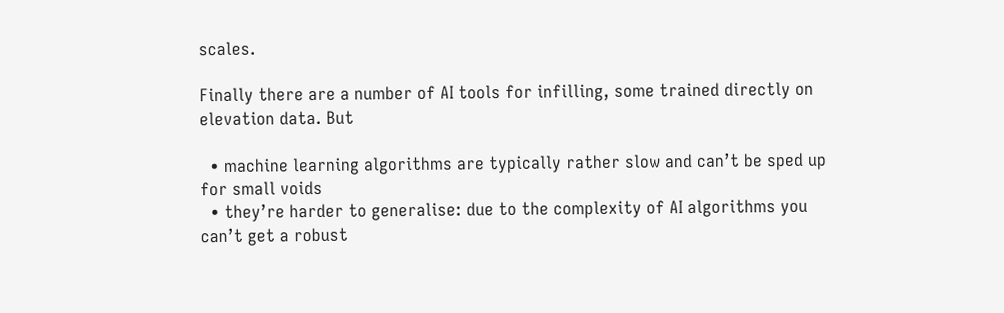scales.

Finally there are a number of AI tools for infilling, some trained directly on elevation data. But

  • machine learning algorithms are typically rather slow and can’t be sped up for small voids
  • they’re harder to generalise: due to the complexity of AI algorithms you can’t get a robust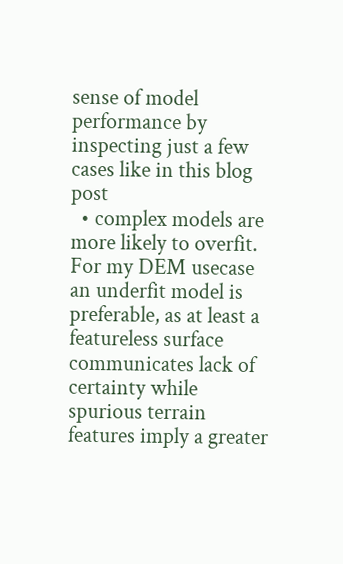sense of model performance by inspecting just a few cases like in this blog post
  • complex models are more likely to overfit. For my DEM usecase an underfit model is preferable, as at least a featureless surface communicates lack of certainty while spurious terrain features imply a greater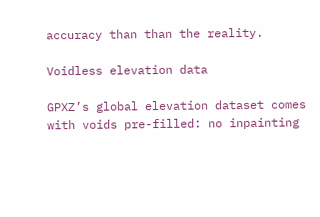accuracy than than the reality.

Voidless elevation data

GPXZ’s global elevation dataset comes with voids pre-filled: no inpainting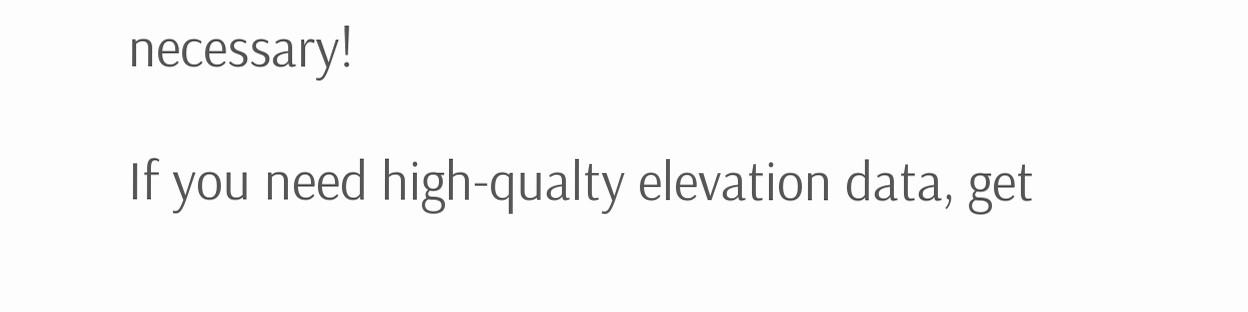necessary!

If you need high-qualty elevation data, get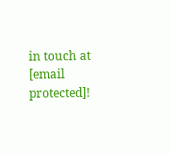in touch at [email protected]!